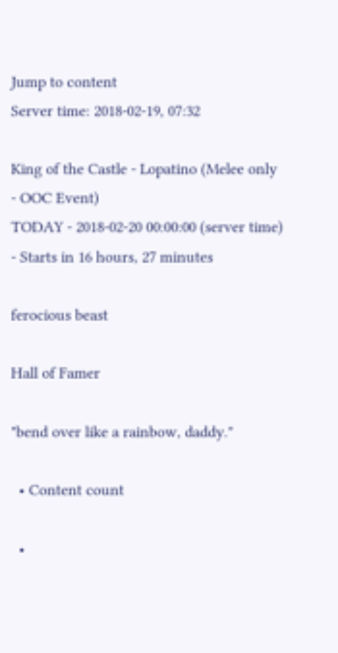Jump to content
Server time: 2018-02-19, 07:32

King of the Castle - Lopatino (Melee only - OOC Event)
TODAY - 2018-02-20 00:00:00 (server time) - Starts in 16 hours, 27 minutes

ferocious beast

Hall of Famer

"bend over like a rainbow, daddy."

  • Content count

  •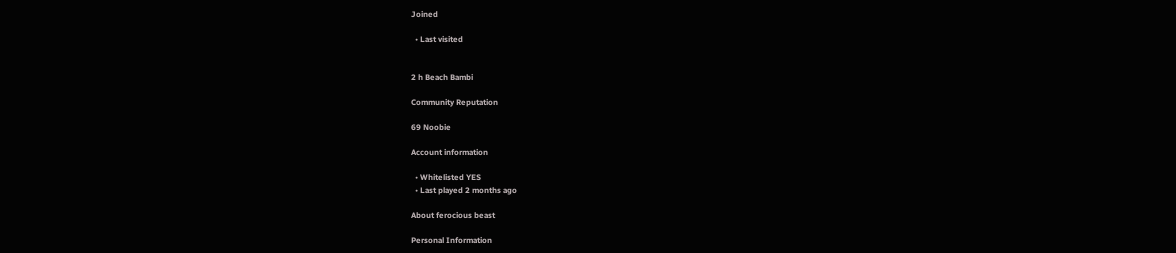Joined

  • Last visited


2 h Beach Bambi

Community Reputation

69 Noobie

Account information

  • Whitelisted YES
  • Last played 2 months ago

About ferocious beast

Personal Information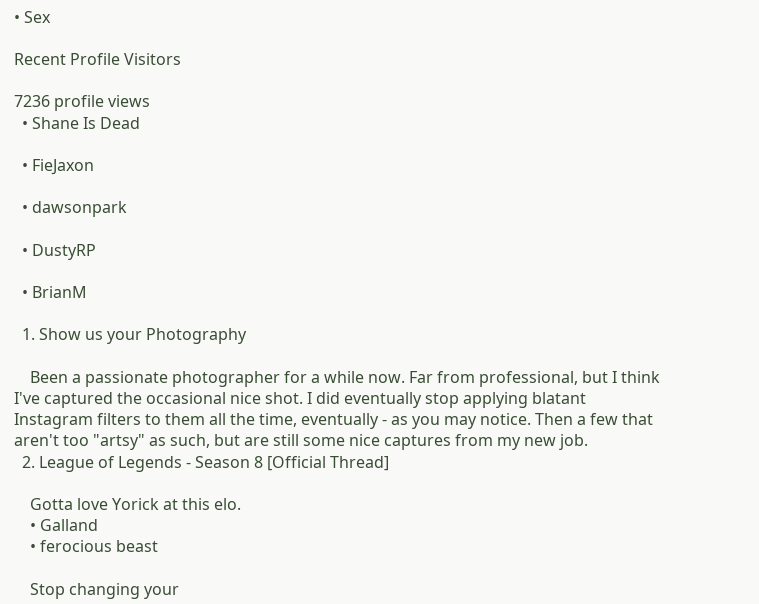• Sex

Recent Profile Visitors

7236 profile views
  • Shane Is Dead

  • FieJaxon

  • dawsonpark

  • DustyRP

  • BrianM

  1. Show us your Photography

    Been a passionate photographer for a while now. Far from professional, but I think I've captured the occasional nice shot. I did eventually stop applying blatant Instagram filters to them all the time, eventually - as you may notice. Then a few that aren't too "artsy" as such, but are still some nice captures from my new job.
  2. League of Legends - Season 8 [Official Thread]

    Gotta love Yorick at this elo.
    • Galland
    • ferocious beast

    Stop changing your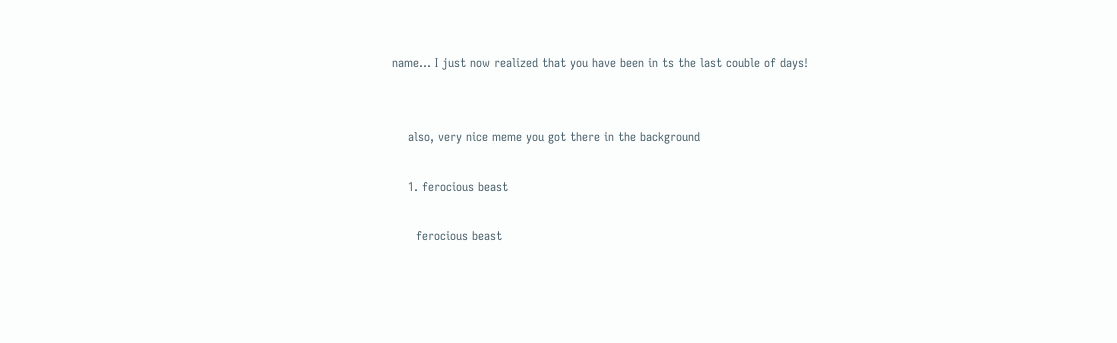name... I just now realized that you have been in ts the last couble of days!


    also, very nice meme you got there in the background

    1. ferocious beast

      ferocious beast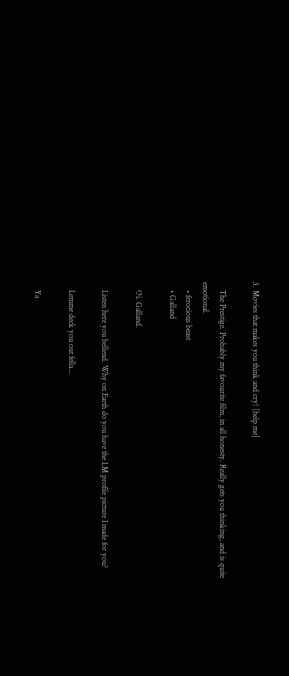3. Movies that makes you think and cry! [help me]

    The Prestige. Probably my favourite film, in all honesty. Really gets you thinking, and is quite emotional.
    • ferocious beast
    • Galland

    Oi. Galland.

    Listen here you bellend. Why on Earth do you have the LM profile picture I made for you?

    Lemme deck you out fella...

    Ya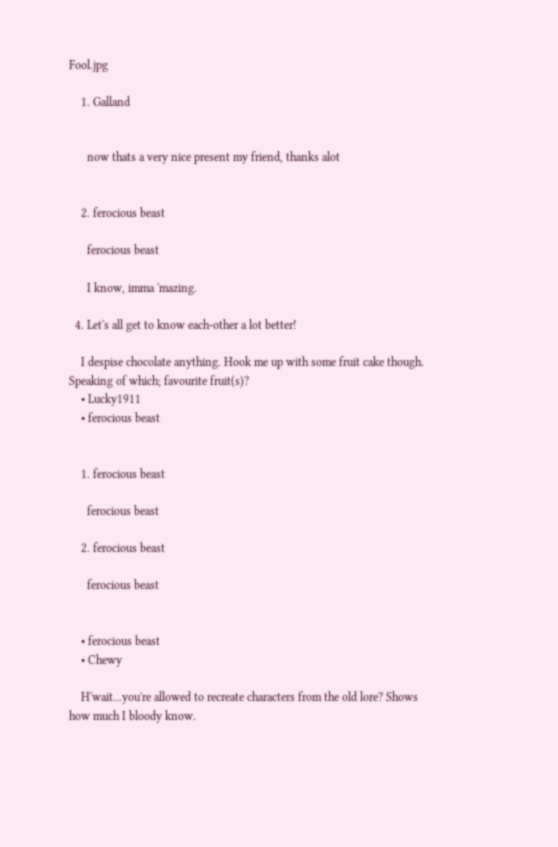Fool.jpg

    1. Galland


      now thats a very nice present my friend, thanks alot


    2. ferocious beast

      ferocious beast

      I know, imma 'mazing.

  4. Let's all get to know each-other a lot better!

    I despise chocolate anything. Hook me up with some fruit cake though. Speaking of which; favourite fruit(s)?
    • Lucky1911
    • ferocious beast


    1. ferocious beast

      ferocious beast

    2. ferocious beast

      ferocious beast


    • ferocious beast
    • Chewy

    H'wait...you're allowed to recreate characters from the old lore? Shows how much I bloody know.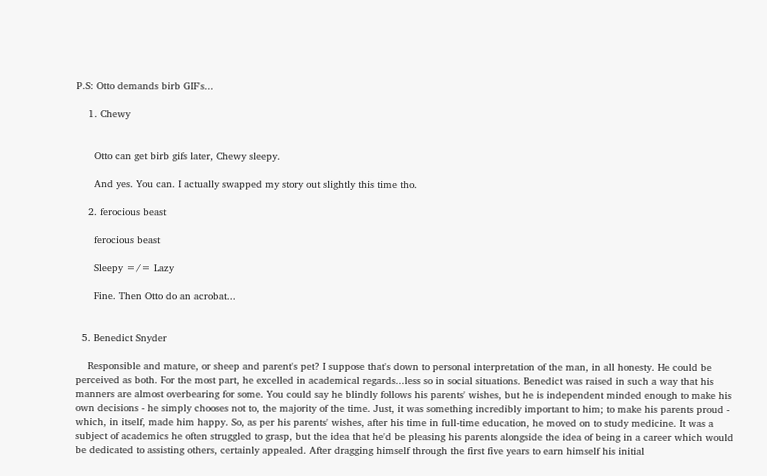P.S: Otto demands birb GIF's...

    1. Chewy


      Otto can get birb gifs later, Chewy sleepy.

      And yes. You can. I actually swapped my story out slightly this time tho.

    2. ferocious beast

      ferocious beast

      Sleepy =/= Lazy

      Fine. Then Otto do an acrobat...


  5. Benedict Snyder

    Responsible and mature, or sheep and parent's pet? I suppose that's down to personal interpretation of the man, in all honesty. He could be perceived as both. For the most part, he excelled in academical regards...less so in social situations. Benedict was raised in such a way that his manners are almost overbearing for some. You could say he blindly follows his parents' wishes, but he is independent minded enough to make his own decisions - he simply chooses not to, the majority of the time. Just, it was something incredibly important to him; to make his parents proud - which, in itself, made him happy. So, as per his parents' wishes, after his time in full-time education, he moved on to study medicine. It was a subject of academics he often struggled to grasp, but the idea that he'd be pleasing his parents alongside the idea of being in a career which would be dedicated to assisting others, certainly appealed. After dragging himself through the first five years to earn himself his initial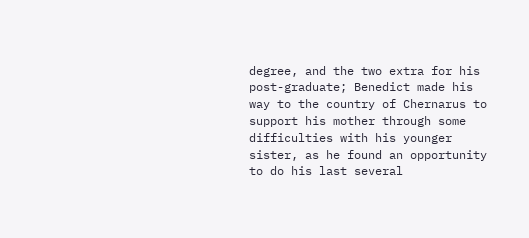degree, and the two extra for his post-graduate; Benedict made his way to the country of Chernarus to support his mother through some difficulties with his younger sister, as he found an opportunity to do his last several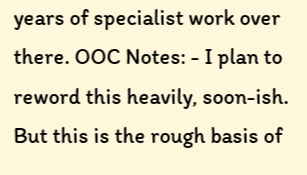years of specialist work over there. OOC Notes: - I plan to reword this heavily, soon-ish. But this is the rough basis of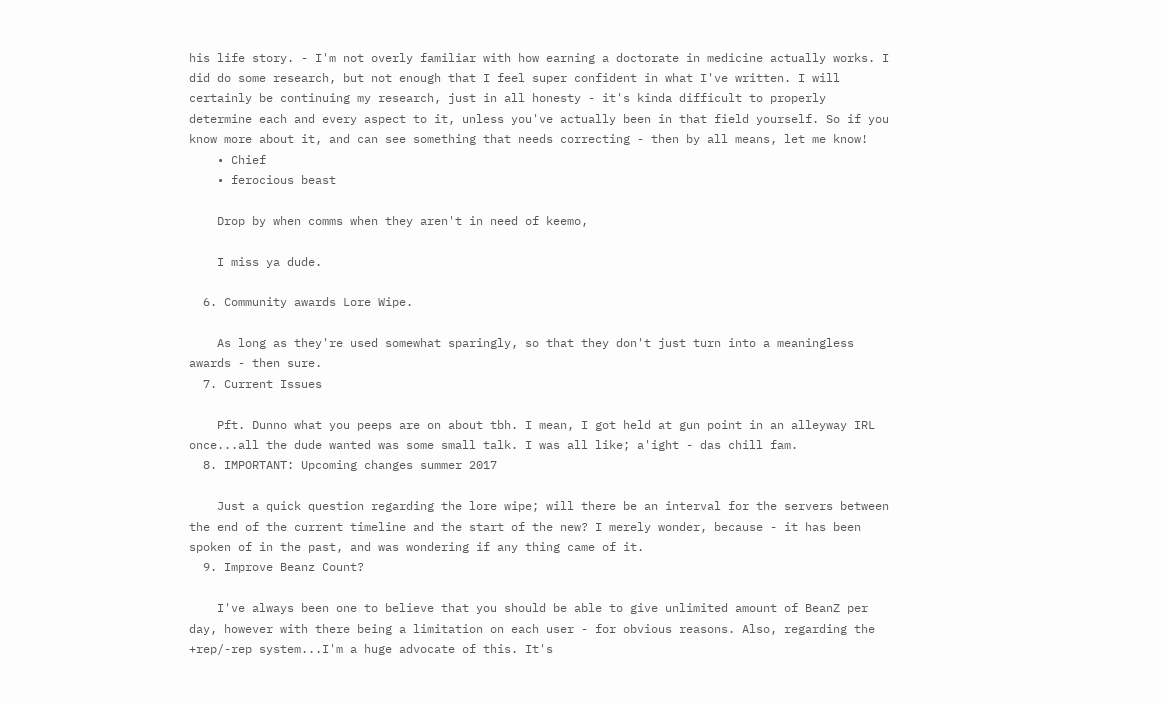his life story. - I'm not overly familiar with how earning a doctorate in medicine actually works. I did do some research, but not enough that I feel super confident in what I've written. I will certainly be continuing my research, just in all honesty - it's kinda difficult to properly determine each and every aspect to it, unless you've actually been in that field yourself. So if you know more about it, and can see something that needs correcting - then by all means, let me know!
    • Chief
    • ferocious beast

    Drop by when comms when they aren't in need of keemo,

    I miss ya dude.

  6. Community awards Lore Wipe.

    As long as they're used somewhat sparingly, so that they don't just turn into a meaningless awards - then sure.
  7. Current Issues

    Pft. Dunno what you peeps are on about tbh. I mean, I got held at gun point in an alleyway IRL once...all the dude wanted was some small talk. I was all like; a'ight - das chill fam.
  8. IMPORTANT: Upcoming changes summer 2017

    Just a quick question regarding the lore wipe; will there be an interval for the servers between the end of the current timeline and the start of the new? I merely wonder, because - it has been spoken of in the past, and was wondering if any thing came of it.
  9. Improve Beanz Count?

    I've always been one to believe that you should be able to give unlimited amount of BeanZ per day, however with there being a limitation on each user - for obvious reasons. Also, regarding the +rep/-rep system...I'm a huge advocate of this. It's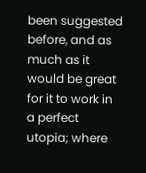been suggested before, and as much as it would be great for it to work in a perfect utopia; where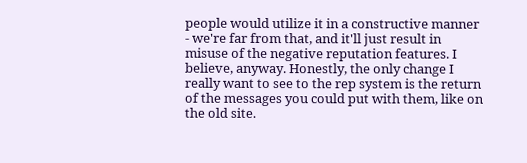people would utilize it in a constructive manner - we're far from that, and it'll just result in misuse of the negative reputation features. I believe, anyway. Honestly, the only change I really want to see to the rep system is the return of the messages you could put with them, like on the old site.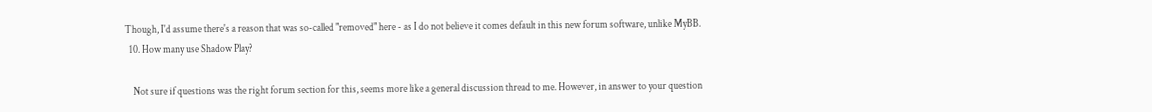Though, I'd assume there's a reason that was so-called "removed" here - as I do not believe it comes default in this new forum software, unlike MyBB.
  10. How many use Shadow Play?

    Not sure if questions was the right forum section for this, seems more like a general discussion thread to me. However, in answer to your question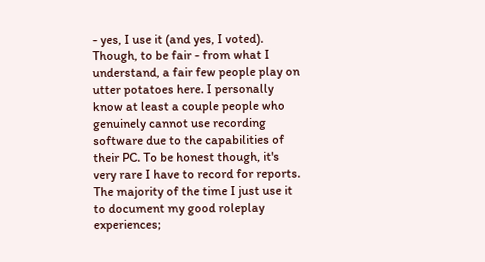- yes, I use it (and yes, I voted). Though, to be fair - from what I understand, a fair few people play on utter potatoes here. I personally know at least a couple people who genuinely cannot use recording software due to the capabilities of their PC. To be honest though, it's very rare I have to record for reports. The majority of the time I just use it to document my good roleplay experiences;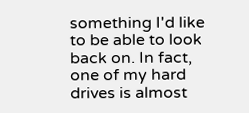something I'd like to be able to look back on. In fact, one of my hard drives is almost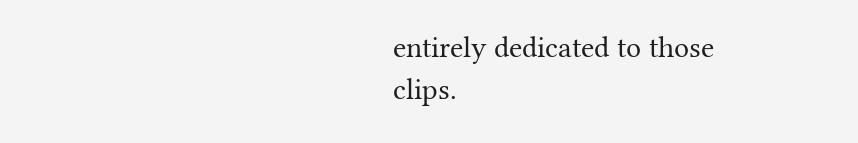entirely dedicated to those clips.